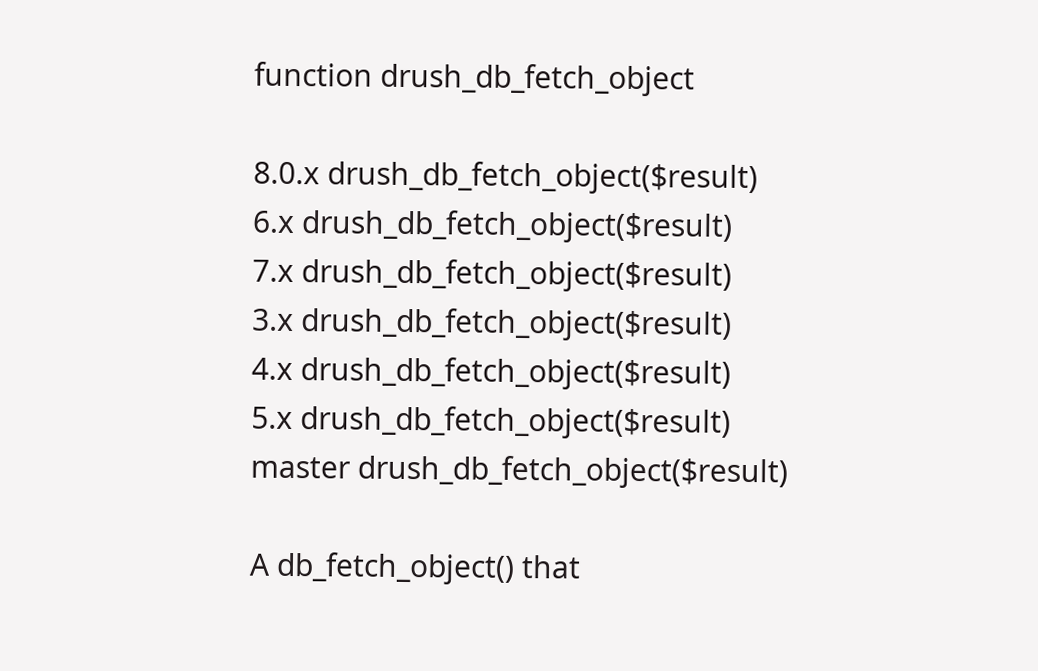function drush_db_fetch_object

8.0.x drush_db_fetch_object($result)
6.x drush_db_fetch_object($result)
7.x drush_db_fetch_object($result)
3.x drush_db_fetch_object($result)
4.x drush_db_fetch_object($result)
5.x drush_db_fetch_object($result)
master drush_db_fetch_object($result)

A db_fetch_object() that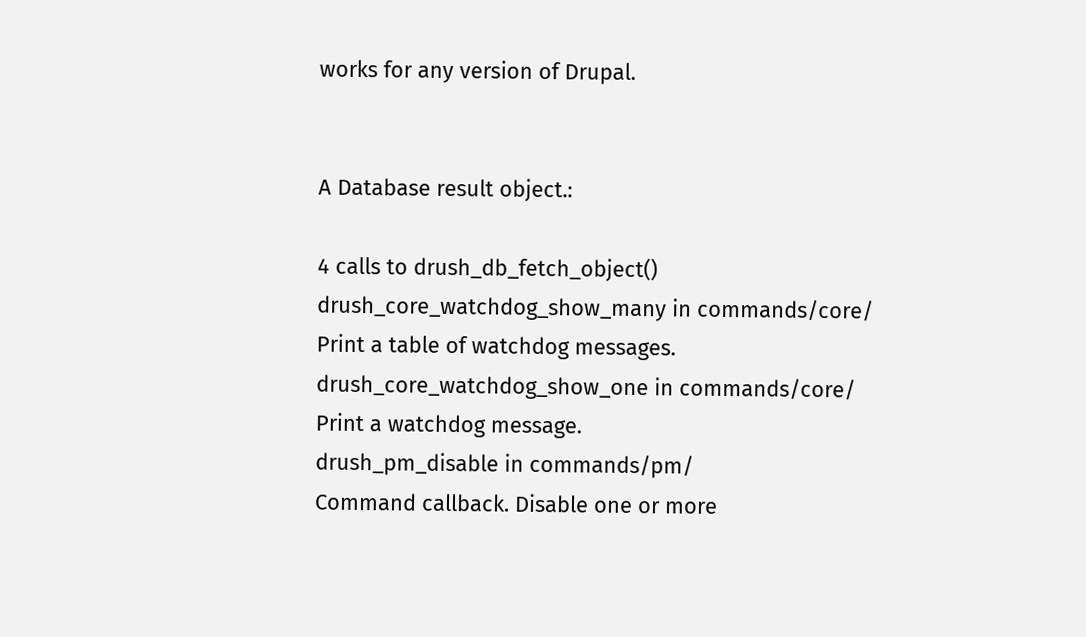works for any version of Drupal.


A Database result object.:

4 calls to drush_db_fetch_object()
drush_core_watchdog_show_many in commands/core/
Print a table of watchdog messages.
drush_core_watchdog_show_one in commands/core/
Print a watchdog message.
drush_pm_disable in commands/pm/
Command callback. Disable one or more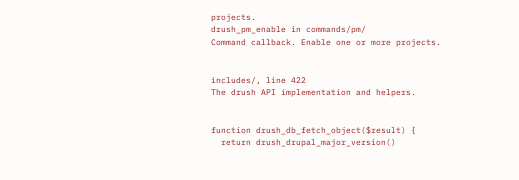projects.
drush_pm_enable in commands/pm/
Command callback. Enable one or more projects.


includes/, line 422
The drush API implementation and helpers.


function drush_db_fetch_object($result) {
  return drush_drupal_major_version()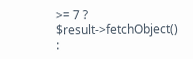>= 7 ? $result->fetchObject() :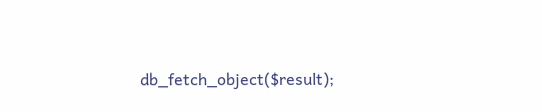db_fetch_object($result);